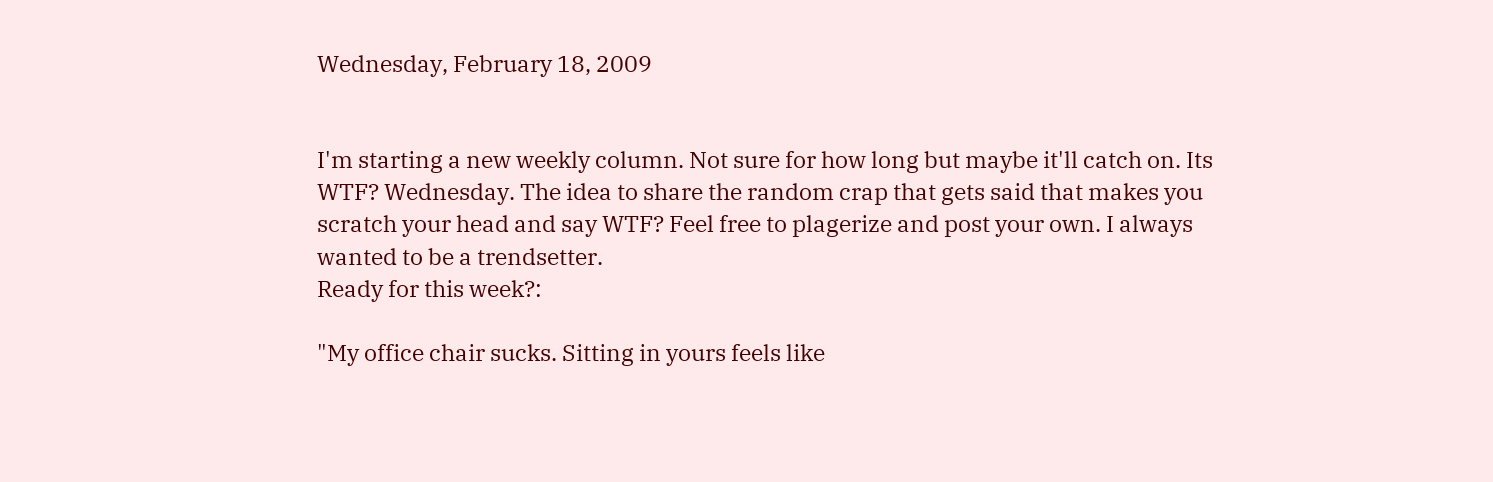Wednesday, February 18, 2009


I'm starting a new weekly column. Not sure for how long but maybe it'll catch on. Its WTF? Wednesday. The idea to share the random crap that gets said that makes you scratch your head and say WTF? Feel free to plagerize and post your own. I always wanted to be a trendsetter.
Ready for this week?:

"My office chair sucks. Sitting in yours feels like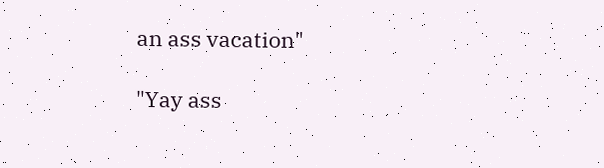an ass vacation"

"Yay ass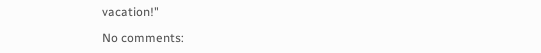vacation!"

No comments: